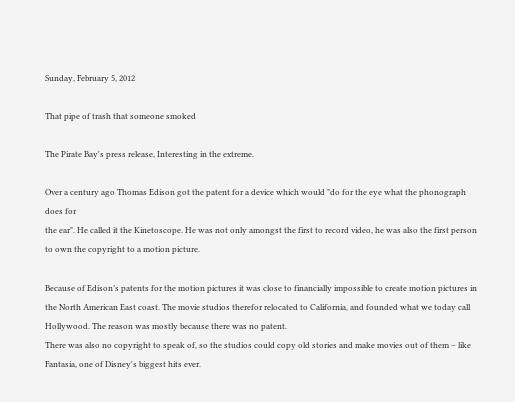Sunday, February 5, 2012

That pipe of trash that someone smoked

The Pirate Bay's press release, Interesting in the extreme.

Over a century ago Thomas Edison got the patent for a device which would "do for the eye what the phonograph does for
the ear". He called it the Kinetoscope. He was not only amongst the first to record video, he was also the first person to own the copyright to a motion picture.

Because of Edison’s patents for the motion pictures it was close to financially impossible to create motion pictures in the North American East coast. The movie studios therefor relocated to California, and founded what we today call Hollywood. The reason was mostly because there was no patent.
There was also no copyright to speak of, so the studios could copy old stories and make movies out of them – like Fantasia, one of Disney's biggest hits ever.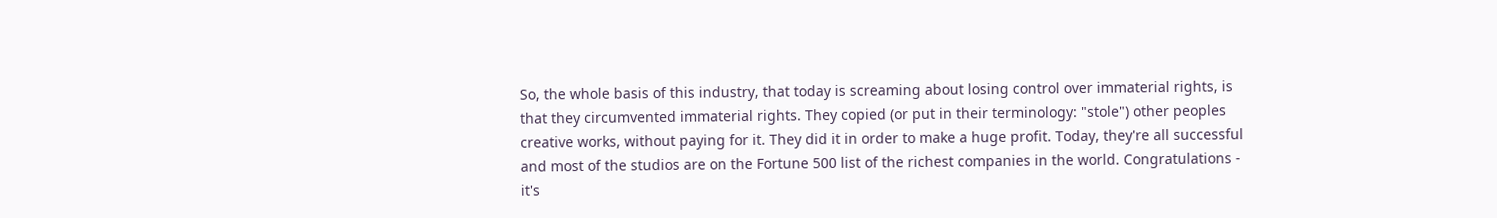So, the whole basis of this industry, that today is screaming about losing control over immaterial rights, is that they circumvented immaterial rights. They copied (or put in their terminology: "stole") other peoples creative works, without paying for it. They did it in order to make a huge profit. Today, they're all successful and most of the studios are on the Fortune 500 list of the richest companies in the world. Congratulations - it's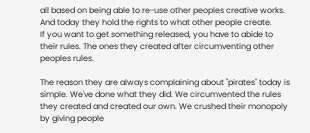all based on being able to re-use other peoples creative works. And today they hold the rights to what other people create.
If you want to get something released, you have to abide to their rules. The ones they created after circumventing other peoples rules.

The reason they are always complaining about "pirates" today is simple. We've done what they did. We circumvented the rules they created and created our own. We crushed their monopoly by giving people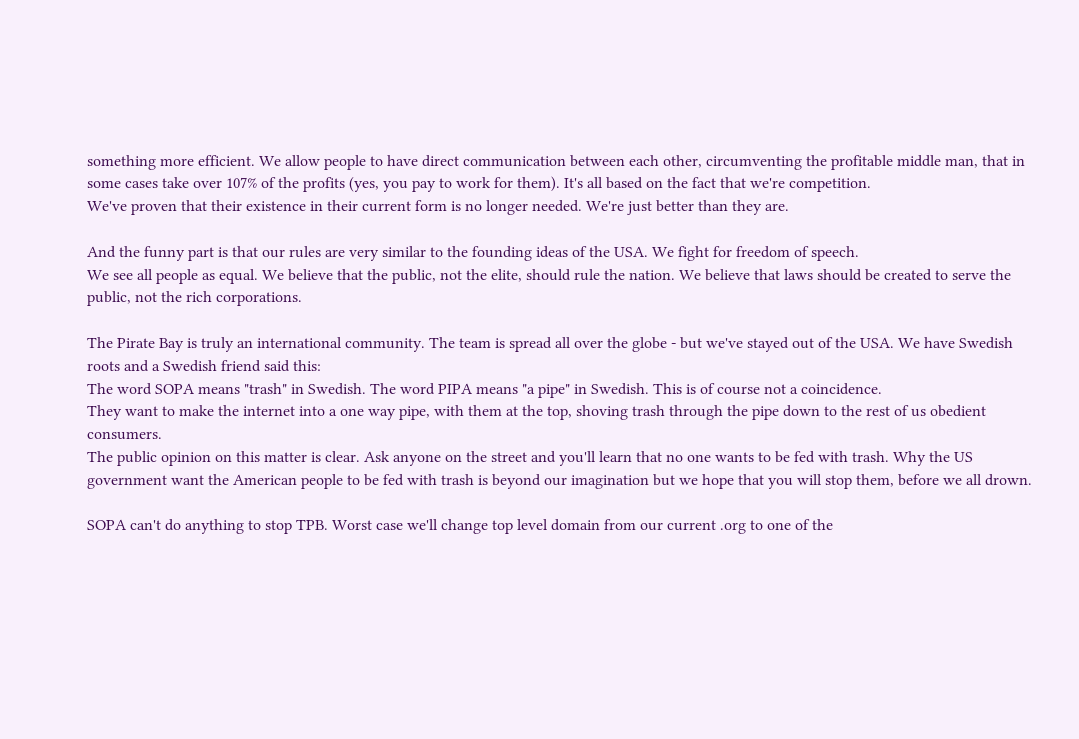something more efficient. We allow people to have direct communication between each other, circumventing the profitable middle man, that in some cases take over 107% of the profits (yes, you pay to work for them). It's all based on the fact that we're competition.
We've proven that their existence in their current form is no longer needed. We're just better than they are.

And the funny part is that our rules are very similar to the founding ideas of the USA. We fight for freedom of speech.
We see all people as equal. We believe that the public, not the elite, should rule the nation. We believe that laws should be created to serve the public, not the rich corporations.

The Pirate Bay is truly an international community. The team is spread all over the globe - but we've stayed out of the USA. We have Swedish roots and a Swedish friend said this:
The word SOPA means "trash" in Swedish. The word PIPA means "a pipe" in Swedish. This is of course not a coincidence.
They want to make the internet into a one way pipe, with them at the top, shoving trash through the pipe down to the rest of us obedient consumers.
The public opinion on this matter is clear. Ask anyone on the street and you'll learn that no one wants to be fed with trash. Why the US government want the American people to be fed with trash is beyond our imagination but we hope that you will stop them, before we all drown.

SOPA can't do anything to stop TPB. Worst case we'll change top level domain from our current .org to one of the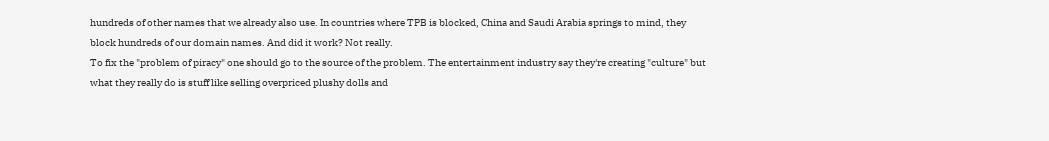hundreds of other names that we already also use. In countries where TPB is blocked, China and Saudi Arabia springs to mind, they block hundreds of our domain names. And did it work? Not really.
To fix the "problem of piracy" one should go to the source of the problem. The entertainment industry say they're creating "culture" but what they really do is stuff like selling overpriced plushy dolls and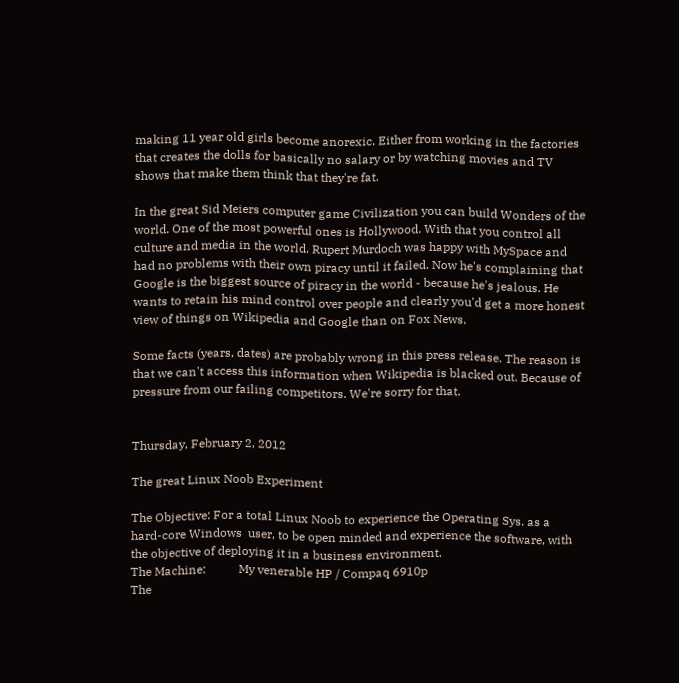making 11 year old girls become anorexic. Either from working in the factories that creates the dolls for basically no salary or by watching movies and TV shows that make them think that they're fat.

In the great Sid Meiers computer game Civilization you can build Wonders of the world. One of the most powerful ones is Hollywood. With that you control all culture and media in the world. Rupert Murdoch was happy with MySpace and had no problems with their own piracy until it failed. Now he's complaining that Google is the biggest source of piracy in the world - because he's jealous. He wants to retain his mind control over people and clearly you'd get a more honest view of things on Wikipedia and Google than on Fox News.

Some facts (years, dates) are probably wrong in this press release. The reason is that we can't access this information when Wikipedia is blacked out. Because of pressure from our failing competitors. We're sorry for that.


Thursday, February 2, 2012

The great Linux Noob Experiment

The Objective: For a total Linux Noob to experience the Operating Sys. as a hard-core Windows  user, to be open minded and experience the software, with the objective of deploying it in a business environment.
The Machine:           My venerable HP / Compaq 6910p
The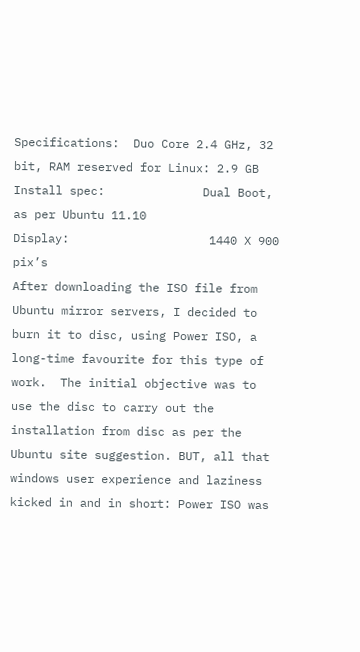Specifications:  Duo Core 2.4 GHz, 32 bit, RAM reserved for Linux: 2.9 GB
Install spec:              Dual Boot, as per Ubuntu 11.10
Display:                    1440 X 900 pix’s
After downloading the ISO file from Ubuntu mirror servers, I decided to burn it to disc, using Power ISO, a long-time favourite for this type of work.  The initial objective was to use the disc to carry out the installation from disc as per the Ubuntu site suggestion. BUT, all that windows user experience and laziness kicked in and in short: Power ISO was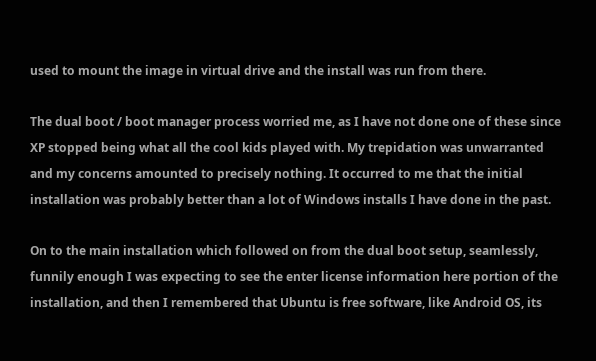used to mount the image in virtual drive and the install was run from there.

The dual boot / boot manager process worried me, as I have not done one of these since XP stopped being what all the cool kids played with. My trepidation was unwarranted and my concerns amounted to precisely nothing. It occurred to me that the initial installation was probably better than a lot of Windows installs I have done in the past.

On to the main installation which followed on from the dual boot setup, seamlessly, funnily enough I was expecting to see the enter license information here portion of the installation, and then I remembered that Ubuntu is free software, like Android OS, its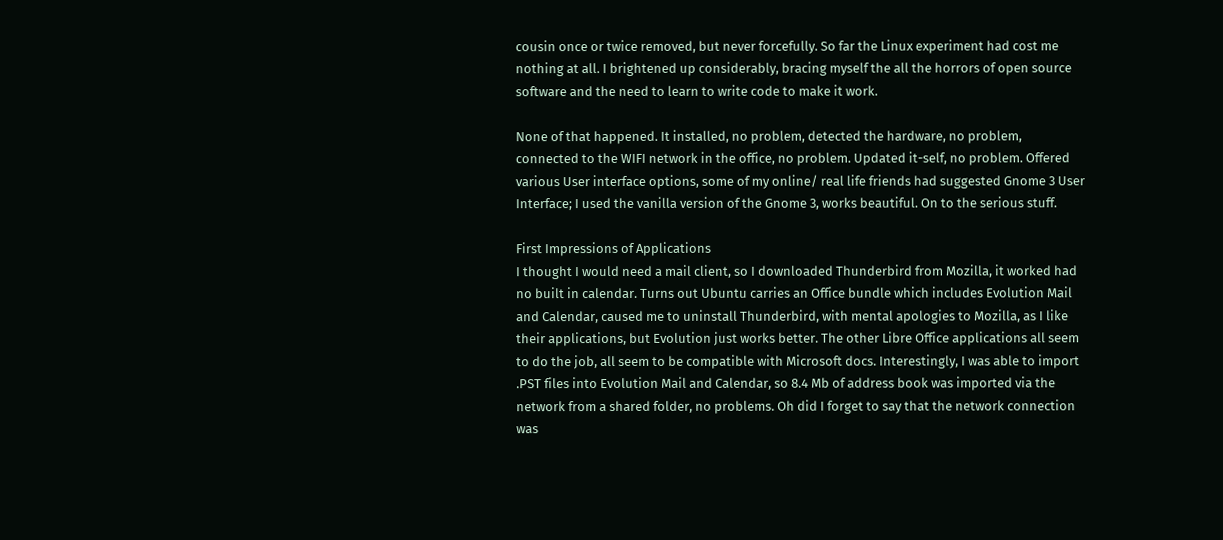cousin once or twice removed, but never forcefully. So far the Linux experiment had cost me nothing at all. I brightened up considerably, bracing myself the all the horrors of open source software and the need to learn to write code to make it work.

None of that happened. It installed, no problem, detected the hardware, no problem, connected to the WIFI network in the office, no problem. Updated it-self, no problem. Offered various User interface options, some of my online/ real life friends had suggested Gnome 3 User Interface; I used the vanilla version of the Gnome 3, works beautiful. On to the serious stuff.

First Impressions of Applications
I thought I would need a mail client, so I downloaded Thunderbird from Mozilla, it worked had no built in calendar. Turns out Ubuntu carries an Office bundle which includes Evolution Mail and Calendar, caused me to uninstall Thunderbird, with mental apologies to Mozilla, as I like their applications, but Evolution just works better. The other Libre Office applications all seem to do the job, all seem to be compatible with Microsoft docs. Interestingly, I was able to import .PST files into Evolution Mail and Calendar, so 8.4 Mb of address book was imported via the network from a shared folder, no problems. Oh did I forget to say that the network connection was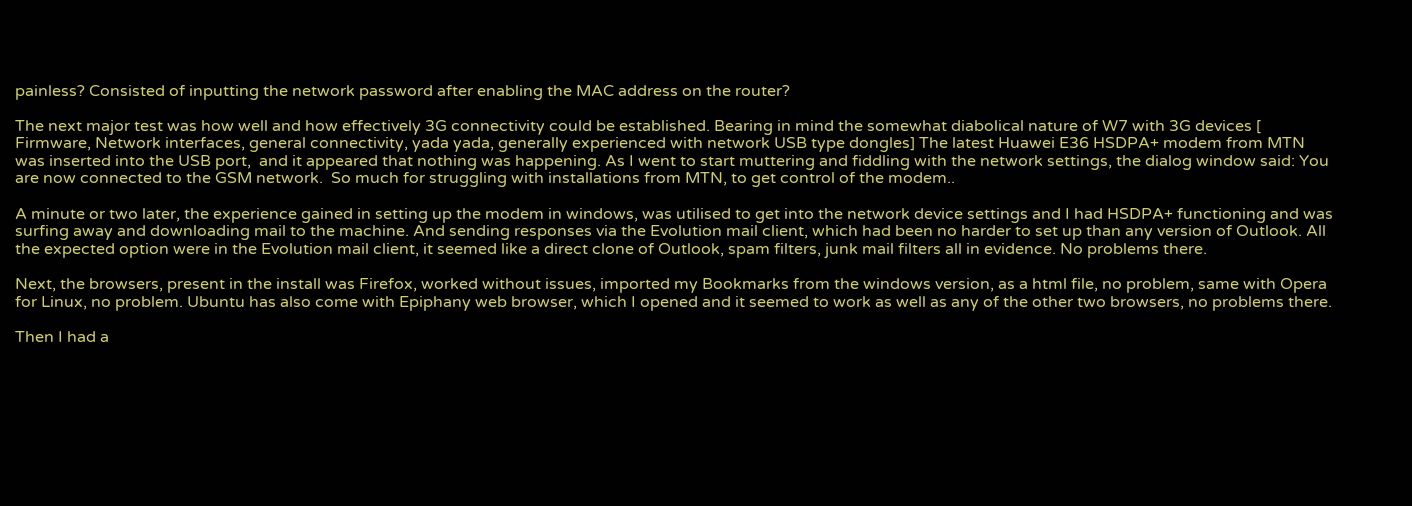painless? Consisted of inputting the network password after enabling the MAC address on the router?

The next major test was how well and how effectively 3G connectivity could be established. Bearing in mind the somewhat diabolical nature of W7 with 3G devices [ Firmware, Network interfaces, general connectivity, yada yada, generally experienced with network USB type dongles] The latest Huawei E36 HSDPA+ modem from MTN was inserted into the USB port,  and it appeared that nothing was happening. As I went to start muttering and fiddling with the network settings, the dialog window said: You are now connected to the GSM network.  So much for struggling with installations from MTN, to get control of the modem..

A minute or two later, the experience gained in setting up the modem in windows, was utilised to get into the network device settings and I had HSDPA+ functioning and was surfing away and downloading mail to the machine. And sending responses via the Evolution mail client, which had been no harder to set up than any version of Outlook. All the expected option were in the Evolution mail client, it seemed like a direct clone of Outlook, spam filters, junk mail filters all in evidence. No problems there.

Next, the browsers, present in the install was Firefox, worked without issues, imported my Bookmarks from the windows version, as a html file, no problem, same with Opera for Linux, no problem. Ubuntu has also come with Epiphany web browser, which I opened and it seemed to work as well as any of the other two browsers, no problems there.

Then I had a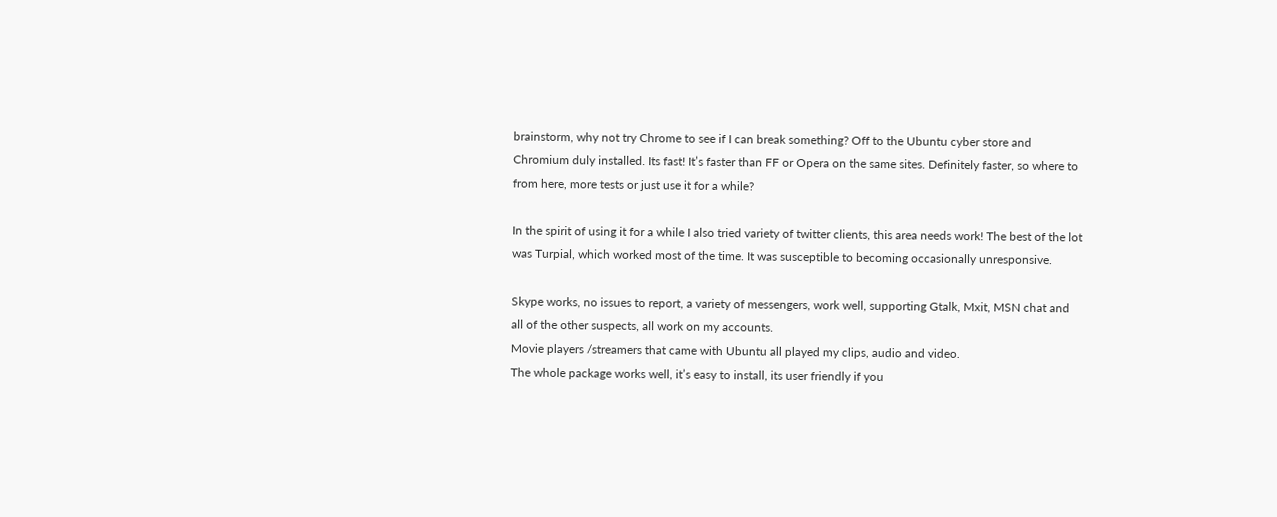brainstorm, why not try Chrome to see if I can break something? Off to the Ubuntu cyber store and Chromium duly installed. Its fast! It’s faster than FF or Opera on the same sites. Definitely faster, so where to from here, more tests or just use it for a while?

In the spirit of using it for a while I also tried variety of twitter clients, this area needs work! The best of the lot was Turpial, which worked most of the time. It was susceptible to becoming occasionally unresponsive.

Skype works, no issues to report, a variety of messengers, work well, supporting Gtalk, Mxit, MSN chat and all of the other suspects, all work on my accounts.
Movie players /streamers that came with Ubuntu all played my clips, audio and video.
The whole package works well, it’s easy to install, its user friendly if you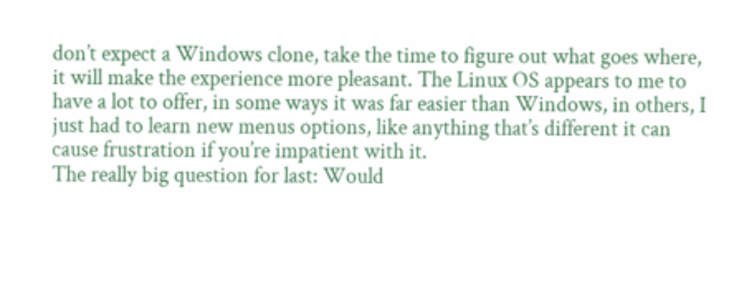don’t expect a Windows clone, take the time to figure out what goes where, it will make the experience more pleasant. The Linux OS appears to me to have a lot to offer, in some ways it was far easier than Windows, in others, I just had to learn new menus options, like anything that’s different it can cause frustration if you’re impatient with it.
The really big question for last: Would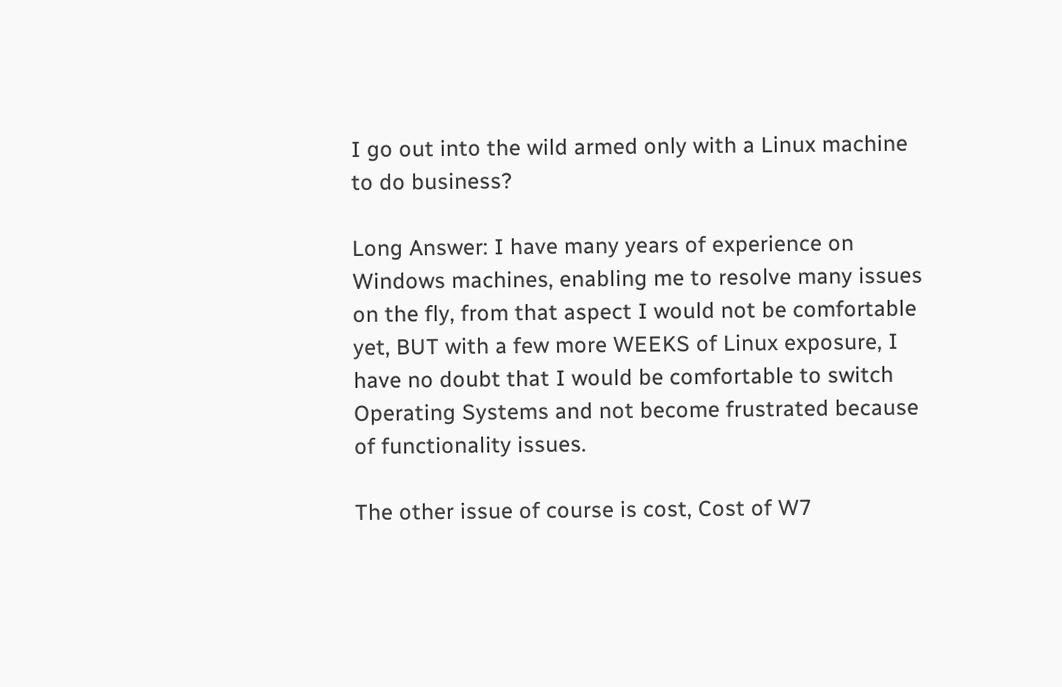I go out into the wild armed only with a Linux machine to do business?

Long Answer: I have many years of experience on Windows machines, enabling me to resolve many issues on the fly, from that aspect I would not be comfortable yet, BUT with a few more WEEKS of Linux exposure, I have no doubt that I would be comfortable to switch Operating Systems and not become frustrated because of functionality issues.

The other issue of course is cost, Cost of W7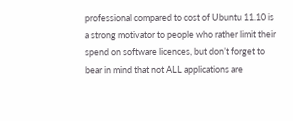professional compared to cost of Ubuntu 11.10 is a strong motivator to people who rather limit their spend on software licences, but don’t forget to bear in mind that not ALL applications are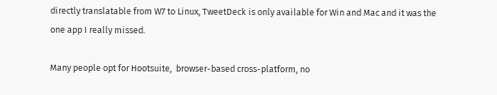directly translatable from W7 to Linux, TweetDeck is only available for Win and Mac and it was the one app I really missed.

Many people opt for Hootsuite,  browser-based cross-platform, no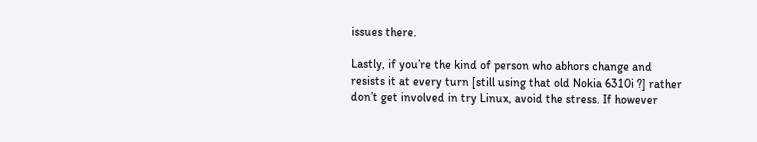issues there.

Lastly, if you’re the kind of person who abhors change and resists it at every turn [still using that old Nokia 6310i ?] rather don’t get involved in try Linux, avoid the stress. If however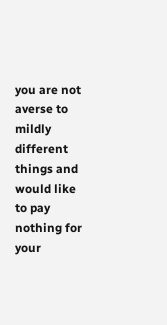you are not averse to mildly different things and would like to pay nothing for your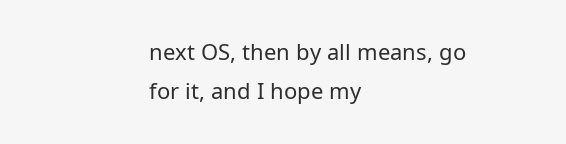next OS, then by all means, go for it, and I hope my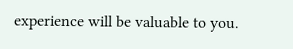experience will be valuable to you.